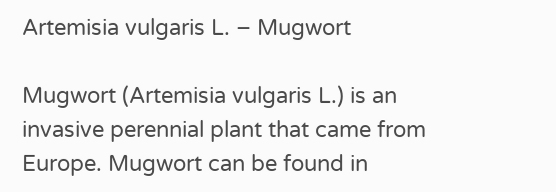Artemisia vulgaris L. – Mugwort

Mugwort (Artemisia vulgaris L.) is an invasive perennial plant that came from Europe. Mugwort can be found in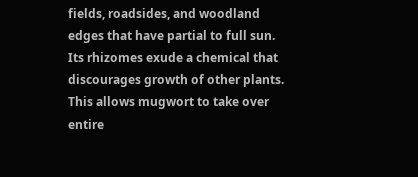fields, roadsides, and woodland edges that have partial to full sun. Its rhizomes exude a chemical that discourages growth of other plants. This allows mugwort to take over entire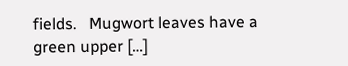fields.   Mugwort leaves have a green upper […]